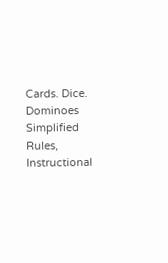Cards. Dice. Dominoes Simplified Rules, Instructional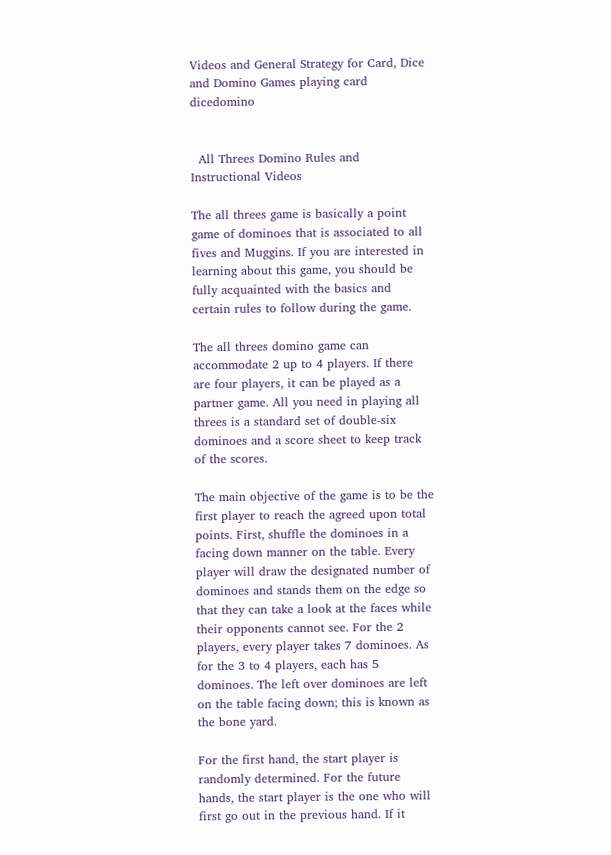Videos and General Strategy for Card, Dice and Domino Games playing card dicedomino


  All Threes Domino Rules and Instructional Videos

The all threes game is basically a point game of dominoes that is associated to all fives and Muggins. If you are interested in learning about this game, you should be fully acquainted with the basics and certain rules to follow during the game.

The all threes domino game can accommodate 2 up to 4 players. If there are four players, it can be played as a partner game. All you need in playing all threes is a standard set of double-six dominoes and a score sheet to keep track of the scores.

The main objective of the game is to be the first player to reach the agreed upon total points. First, shuffle the dominoes in a facing down manner on the table. Every player will draw the designated number of dominoes and stands them on the edge so that they can take a look at the faces while their opponents cannot see. For the 2 players, every player takes 7 dominoes. As for the 3 to 4 players, each has 5 dominoes. The left over dominoes are left on the table facing down; this is known as the bone yard.

For the first hand, the start player is randomly determined. For the future hands, the start player is the one who will first go out in the previous hand. If it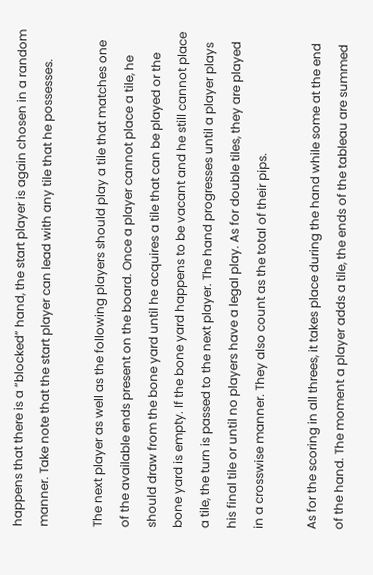happens that there is a “blocked” hand, the start player is again chosen in a random manner. Take note that the start player can lead with any tile that he possesses.

The next player as well as the following players should play a tile that matches one of the available ends present on the board. Once a player cannot place a tile, he should draw from the bone yard until he acquires a tile that can be played or the bone yard is empty. If the bone yard happens to be vacant and he still cannot place a tile, the turn is passed to the next player. The hand progresses until a player plays his final tile or until no players have a legal play. As for double tiles, they are played in a crosswise manner. They also count as the total of their pips.

As for the scoring in all threes, it takes place during the hand while some at the end of the hand. The moment a player adds a tile, the ends of the tableau are summed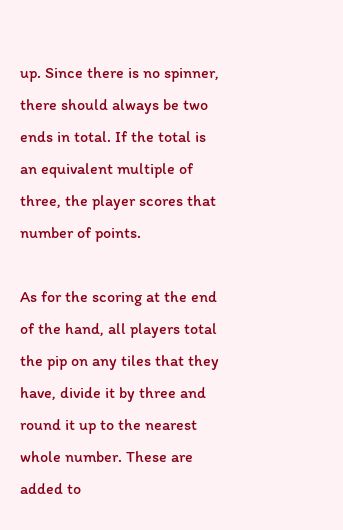up. Since there is no spinner, there should always be two ends in total. If the total is an equivalent multiple of three, the player scores that number of points.

As for the scoring at the end of the hand, all players total the pip on any tiles that they have, divide it by three and round it up to the nearest whole number. These are added to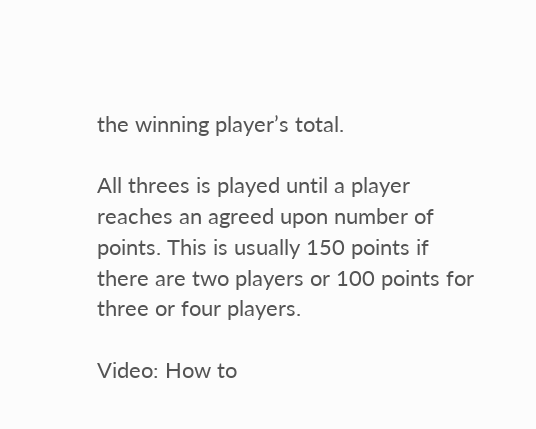the winning player’s total.

All threes is played until a player reaches an agreed upon number of points. This is usually 150 points if there are two players or 100 points for three or four players.

Video: How to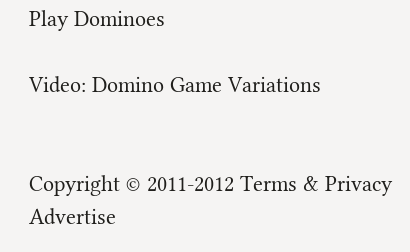Play Dominoes

Video: Domino Game Variations


Copyright © 2011-2012 Terms & Privacy Advertise